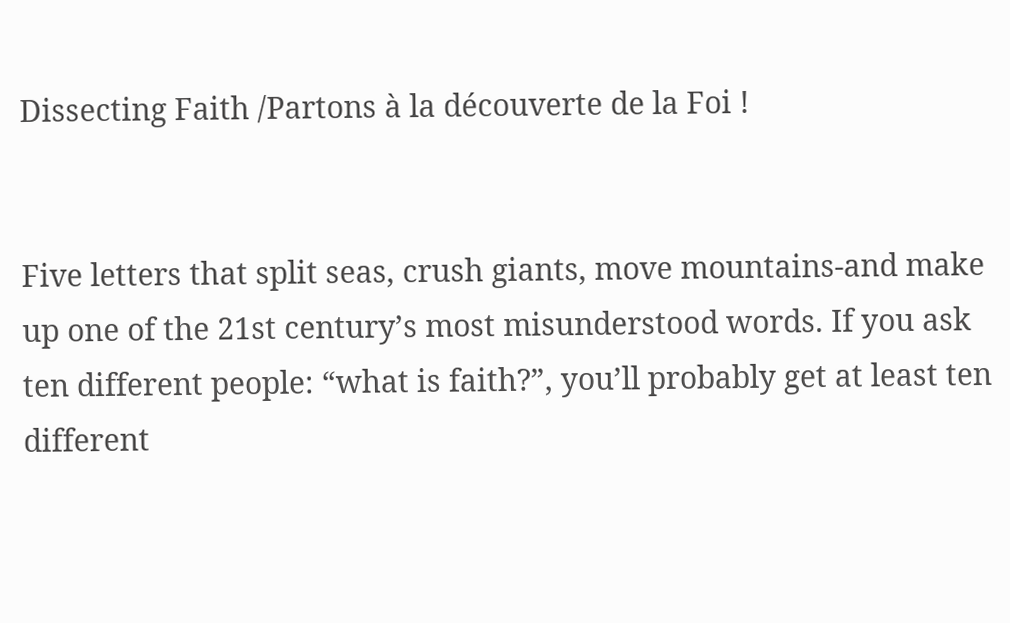Dissecting Faith /Partons à la découverte de la Foi !


Five letters that split seas, crush giants, move mountains-and make up one of the 21st century’s most misunderstood words. If you ask ten different people: “what is faith?”, you’ll probably get at least ten different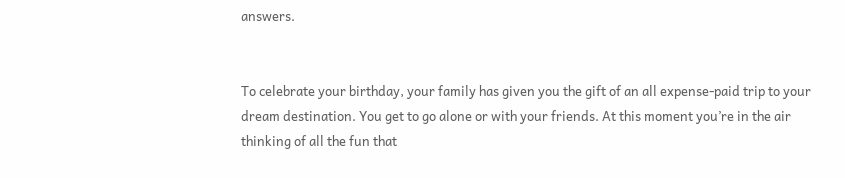answers.


To celebrate your birthday, your family has given you the gift of an all expense-paid trip to your dream destination. You get to go alone or with your friends. At this moment you’re in the air thinking of all the fun that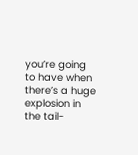you’re going to have when there’s a huge explosion in the tail-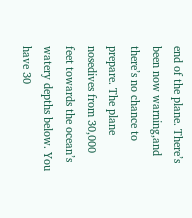end of the plane. There’s been now warning,and there’s no chance to prepare. The plane nosedives from 30,000 feet towards the ocean’s watery depths below. You have 30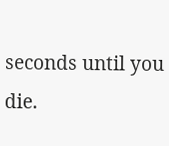seconds until you die.